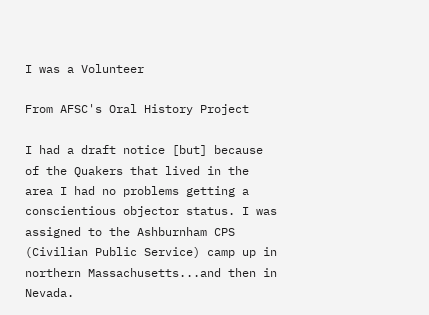I was a Volunteer

From AFSC's Oral History Project

I had a draft notice [but] because of the Quakers that lived in the area I had no problems getting a conscientious objector status. I was assigned to the Ashburnham CPS (Civilian Public Service) camp up in northern Massachusetts...and then in Nevada.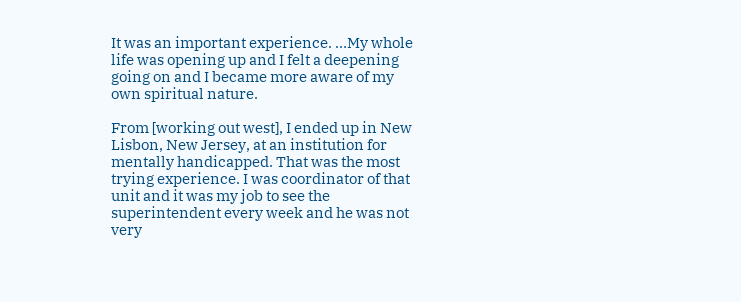It was an important experience. …My whole life was opening up and I felt a deepening going on and I became more aware of my own spiritual nature.

From [working out west], I ended up in New Lisbon, New Jersey, at an institution for mentally handicapped. That was the most trying experience. I was coordinator of that unit and it was my job to see the superintendent every week and he was not very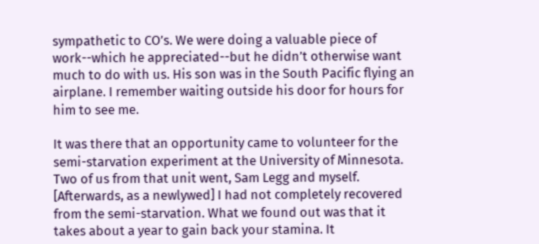sympathetic to CO’s. We were doing a valuable piece of work--which he appreciated--but he didn’t otherwise want much to do with us. His son was in the South Pacific flying an airplane. I remember waiting outside his door for hours for him to see me.

It was there that an opportunity came to volunteer for the semi-starvation experiment at the University of Minnesota. Two of us from that unit went, Sam Legg and myself. [Afterwards, as a newlywed] I had not completely recovered from the semi-starvation. What we found out was that it takes about a year to gain back your stamina. It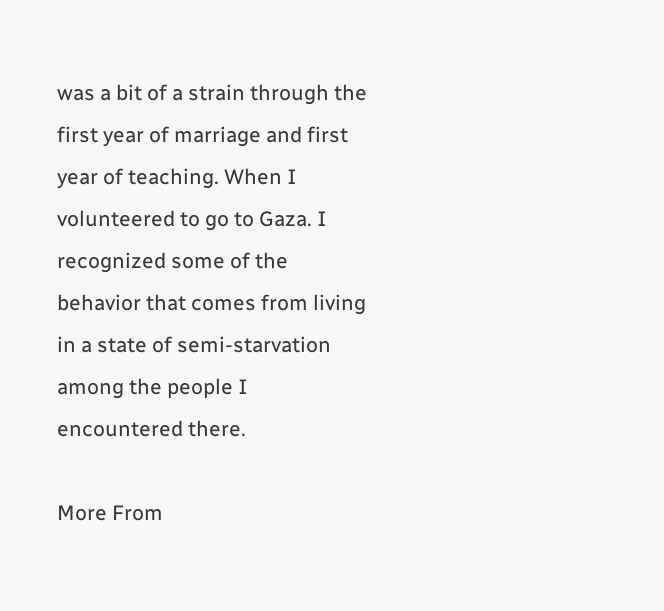was a bit of a strain through the first year of marriage and first year of teaching. When I volunteered to go to Gaza. I recognized some of the behavior that comes from living in a state of semi-starvation among the people I encountered there.

More From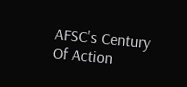AFSC's Century Of Action